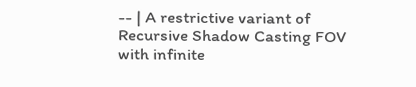-- | A restrictive variant of Recursive Shadow Casting FOV with infinite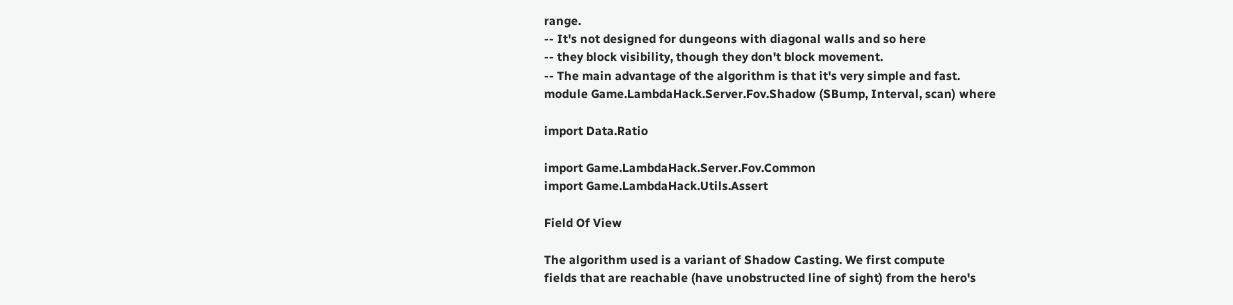range.
-- It's not designed for dungeons with diagonal walls and so here
-- they block visibility, though they don't block movement.
-- The main advantage of the algorithm is that it's very simple and fast.
module Game.LambdaHack.Server.Fov.Shadow (SBump, Interval, scan) where

import Data.Ratio

import Game.LambdaHack.Server.Fov.Common
import Game.LambdaHack.Utils.Assert

Field Of View

The algorithm used is a variant of Shadow Casting. We first compute
fields that are reachable (have unobstructed line of sight) from the hero's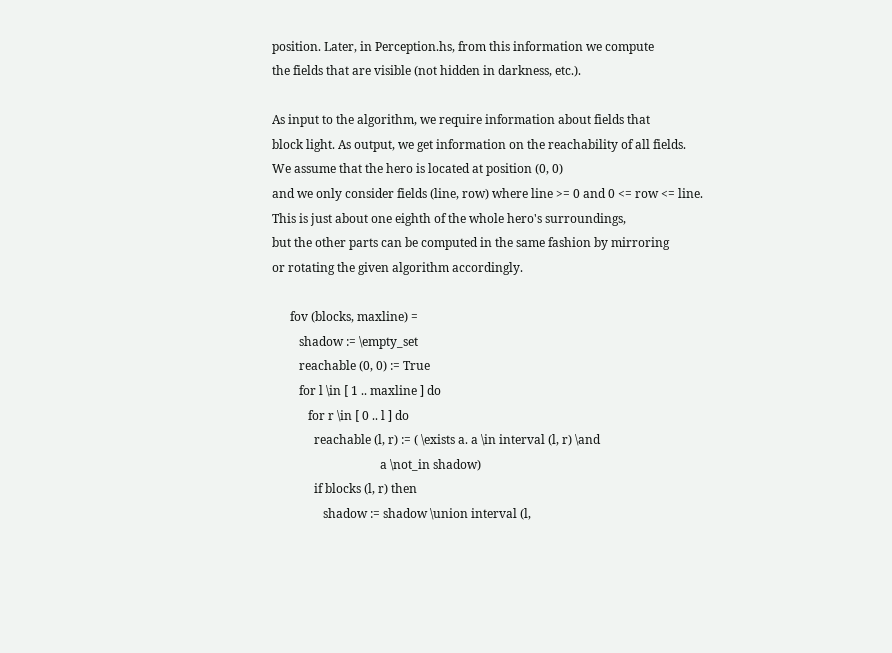position. Later, in Perception.hs, from this information we compute
the fields that are visible (not hidden in darkness, etc.).

As input to the algorithm, we require information about fields that
block light. As output, we get information on the reachability of all fields.
We assume that the hero is located at position (0, 0)
and we only consider fields (line, row) where line >= 0 and 0 <= row <= line.
This is just about one eighth of the whole hero's surroundings,
but the other parts can be computed in the same fashion by mirroring
or rotating the given algorithm accordingly.

      fov (blocks, maxline) =
         shadow := \empty_set
         reachable (0, 0) := True
         for l \in [ 1 .. maxline ] do
            for r \in [ 0 .. l ] do
              reachable (l, r) := ( \exists a. a \in interval (l, r) \and
                                    a \not_in shadow)
              if blocks (l, r) then
                 shadow := shadow \union interval (l,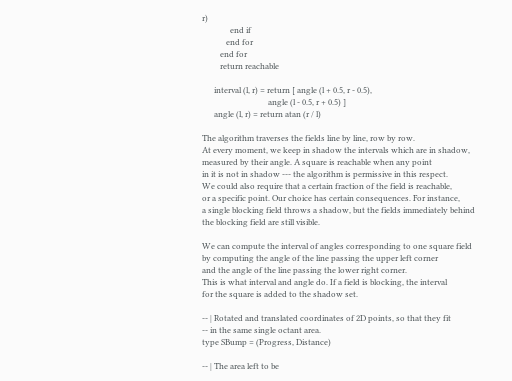r)
              end if
            end for
         end for
         return reachable

      interval (l, r) = return [ angle (l + 0.5, r - 0.5),
                                 angle (l - 0.5, r + 0.5) ]
      angle (l, r) = return atan (r / l)

The algorithm traverses the fields line by line, row by row.
At every moment, we keep in shadow the intervals which are in shadow,
measured by their angle. A square is reachable when any point
in it is not in shadow --- the algorithm is permissive in this respect.
We could also require that a certain fraction of the field is reachable,
or a specific point. Our choice has certain consequences. For instance,
a single blocking field throws a shadow, but the fields immediately behind
the blocking field are still visible.

We can compute the interval of angles corresponding to one square field
by computing the angle of the line passing the upper left corner
and the angle of the line passing the lower right corner.
This is what interval and angle do. If a field is blocking, the interval
for the square is added to the shadow set.

-- | Rotated and translated coordinates of 2D points, so that they fit
-- in the same single octant area.
type SBump = (Progress, Distance)

-- | The area left to be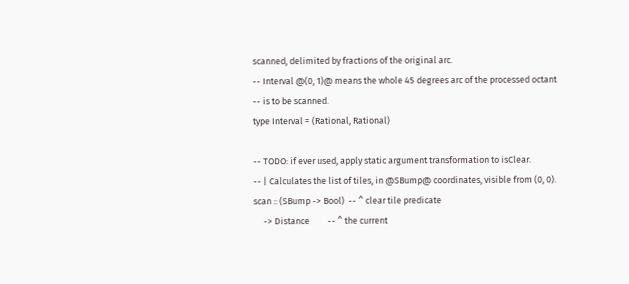scanned, delimited by fractions of the original arc.
-- Interval @(0, 1)@ means the whole 45 degrees arc of the processed octant
-- is to be scanned.
type Interval = (Rational, Rational)

-- TODO: if ever used, apply static argument transformation to isClear.
-- | Calculates the list of tiles, in @SBump@ coordinates, visible from (0, 0).
scan :: (SBump -> Bool)  -- ^ clear tile predicate
     -> Distance         -- ^ the current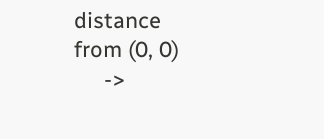distance from (0, 0)
     ->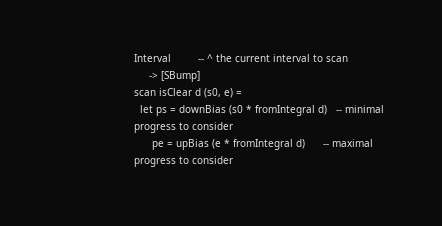Interval         -- ^ the current interval to scan
     -> [SBump]
scan isClear d (s0, e) =
  let ps = downBias (s0 * fromIntegral d)   -- minimal progress to consider
      pe = upBias (e * fromIntegral d)      -- maximal progress to consider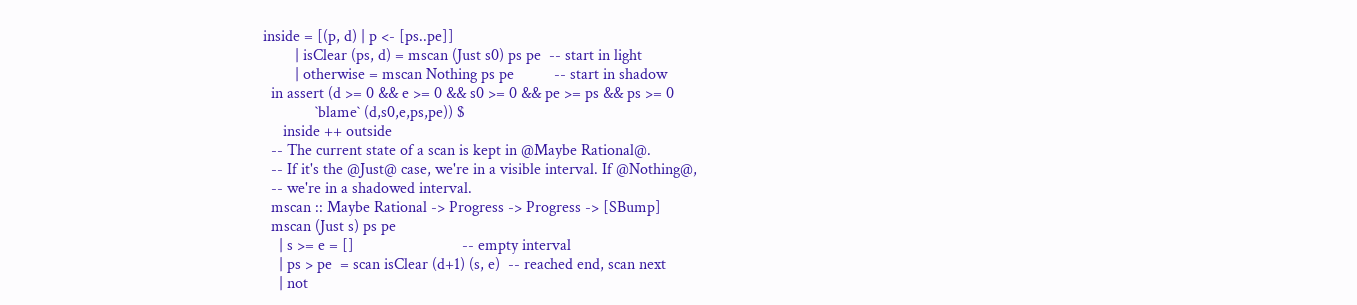inside = [(p, d) | p <- [ps..pe]]
        | isClear (ps, d) = mscan (Just s0) ps pe  -- start in light
        | otherwise = mscan Nothing ps pe          -- start in shadow
  in assert (d >= 0 && e >= 0 && s0 >= 0 && pe >= ps && ps >= 0
             `blame` (d,s0,e,ps,pe)) $
     inside ++ outside
  -- The current state of a scan is kept in @Maybe Rational@.
  -- If it's the @Just@ case, we're in a visible interval. If @Nothing@,
  -- we're in a shadowed interval.
  mscan :: Maybe Rational -> Progress -> Progress -> [SBump]
  mscan (Just s) ps pe
    | s >= e = []                           -- empty interval
    | ps > pe  = scan isClear (d+1) (s, e)  -- reached end, scan next
    | not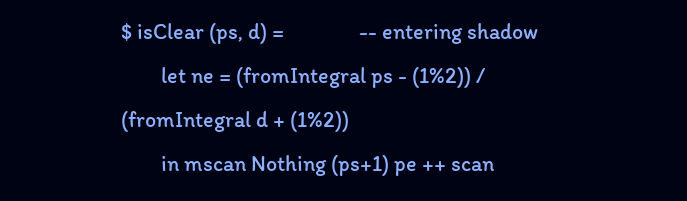$ isClear (ps, d) =               -- entering shadow
        let ne = (fromIntegral ps - (1%2)) / (fromIntegral d + (1%2))
        in mscan Nothing (ps+1) pe ++ scan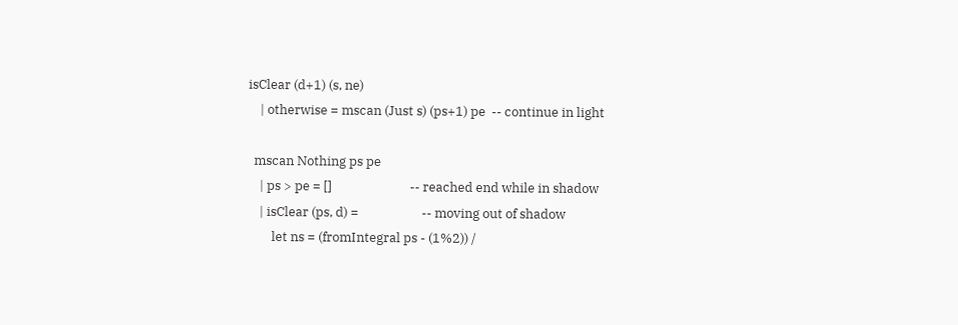isClear (d+1) (s, ne)
    | otherwise = mscan (Just s) (ps+1) pe  -- continue in light

  mscan Nothing ps pe
    | ps > pe = []                          -- reached end while in shadow
    | isClear (ps, d) =                     -- moving out of shadow
        let ns = (fromIntegral ps - (1%2)) /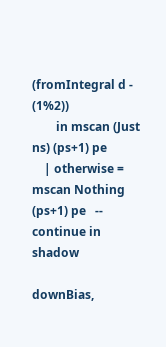(fromIntegral d - (1%2))
        in mscan (Just ns) (ps+1) pe
    | otherwise = mscan Nothing (ps+1) pe   -- continue in shadow

downBias,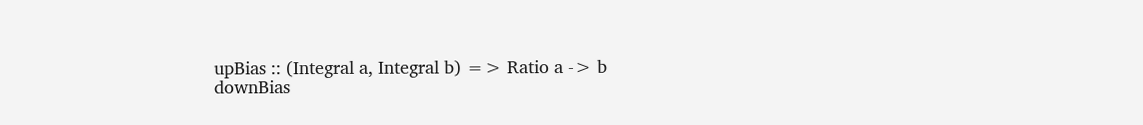upBias :: (Integral a, Integral b) => Ratio a -> b
downBias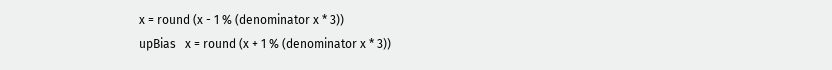x = round (x - 1 % (denominator x * 3))
upBias   x = round (x + 1 % (denominator x * 3))